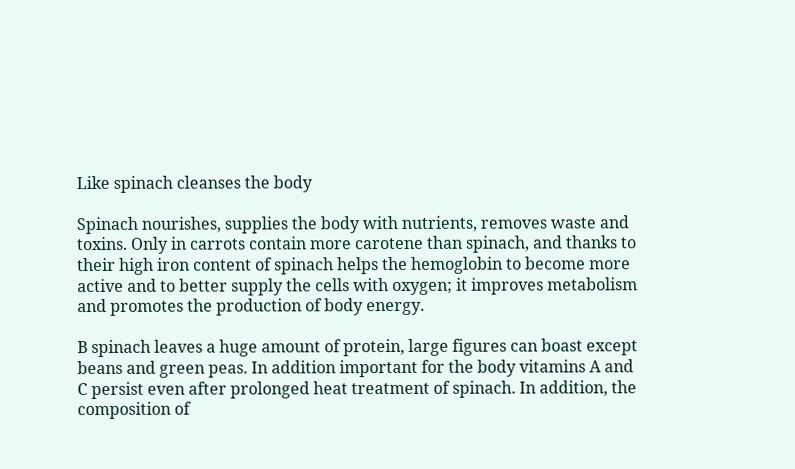Like spinach cleanses the body

Spinach nourishes, supplies the body with nutrients, removes waste and toxins. Only in carrots contain more carotene than spinach, and thanks to their high iron content of spinach helps the hemoglobin to become more active and to better supply the cells with oxygen; it improves metabolism and promotes the production of body energy.

B spinach leaves a huge amount of protein, large figures can boast except beans and green peas. In addition important for the body vitamins A and C persist even after prolonged heat treatment of spinach. In addition, the composition of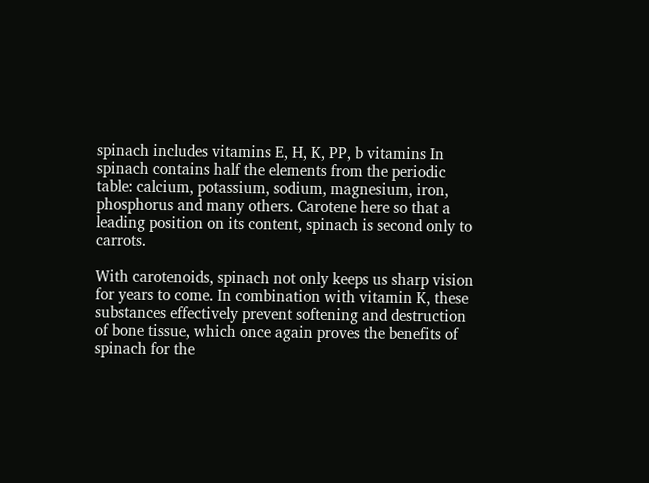spinach includes vitamins E, H, K, PP, b vitamins In spinach contains half the elements from the periodic table: calcium, potassium, sodium, magnesium, iron, phosphorus and many others. Carotene here so that a leading position on its content, spinach is second only to carrots.

With carotenoids, spinach not only keeps us sharp vision for years to come. In combination with vitamin K, these substances effectively prevent softening and destruction of bone tissue, which once again proves the benefits of spinach for the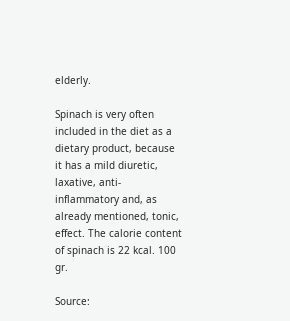elderly.

Spinach is very often included in the diet as a dietary product, because it has a mild diuretic, laxative, anti-inflammatory and, as already mentioned, tonic, effect. The calorie content of spinach is 22 kcal. 100 gr.

Source: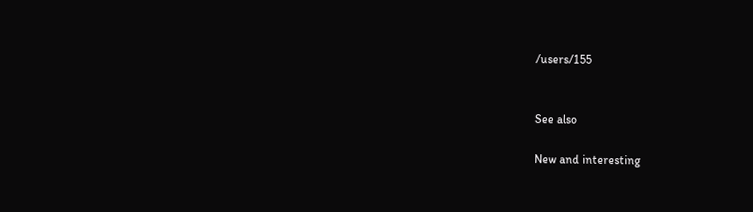/users/155


See also

New and interesting